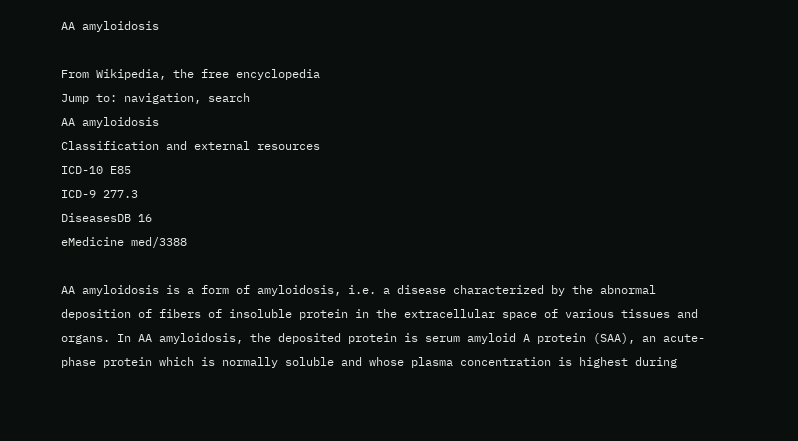AA amyloidosis

From Wikipedia, the free encyclopedia
Jump to: navigation, search
AA amyloidosis
Classification and external resources
ICD-10 E85
ICD-9 277.3
DiseasesDB 16
eMedicine med/3388

AA amyloidosis is a form of amyloidosis, i.e. a disease characterized by the abnormal deposition of fibers of insoluble protein in the extracellular space of various tissues and organs. In AA amyloidosis, the deposited protein is serum amyloid A protein (SAA), an acute-phase protein which is normally soluble and whose plasma concentration is highest during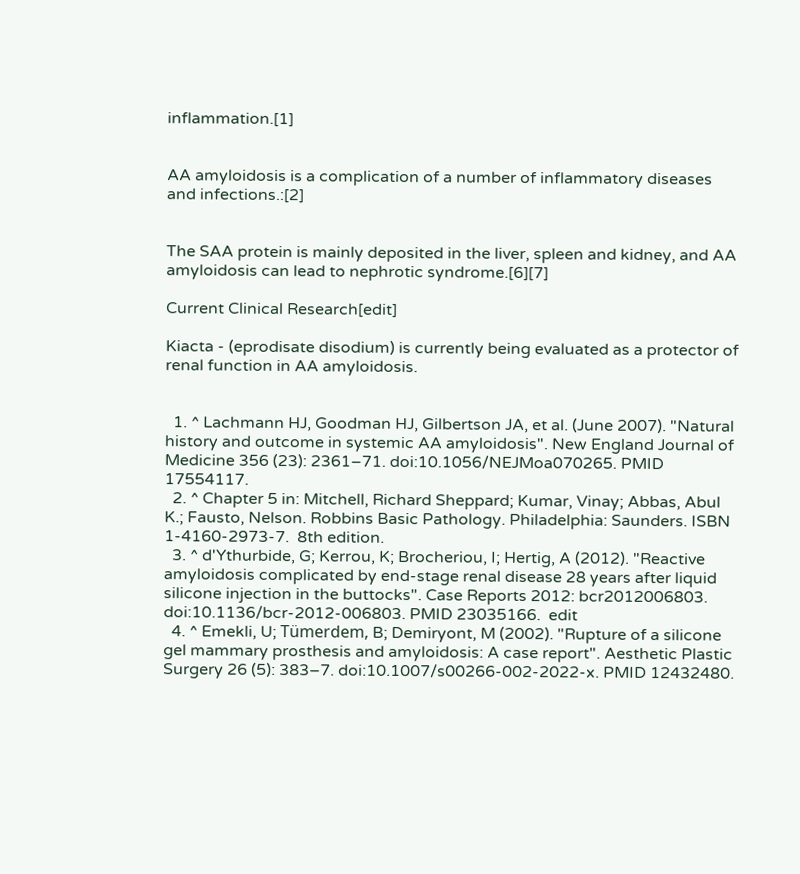inflammation.[1]


AA amyloidosis is a complication of a number of inflammatory diseases and infections.:[2]


The SAA protein is mainly deposited in the liver, spleen and kidney, and AA amyloidosis can lead to nephrotic syndrome.[6][7]

Current Clinical Research[edit]

Kiacta - (eprodisate disodium) is currently being evaluated as a protector of renal function in AA amyloidosis.


  1. ^ Lachmann HJ, Goodman HJ, Gilbertson JA, et al. (June 2007). "Natural history and outcome in systemic AA amyloidosis". New England Journal of Medicine 356 (23): 2361–71. doi:10.1056/NEJMoa070265. PMID 17554117.
  2. ^ Chapter 5 in: Mitchell, Richard Sheppard; Kumar, Vinay; Abbas, Abul K.; Fausto, Nelson. Robbins Basic Pathology. Philadelphia: Saunders. ISBN 1-4160-2973-7.  8th edition.
  3. ^ d'Ythurbide, G; Kerrou, K; Brocheriou, I; Hertig, A (2012). "Reactive amyloidosis complicated by end-stage renal disease 28 years after liquid silicone injection in the buttocks". Case Reports 2012: bcr2012006803. doi:10.1136/bcr-2012-006803. PMID 23035166.  edit
  4. ^ Emekli, U; Tümerdem, B; Demiryont, M (2002). "Rupture of a silicone gel mammary prosthesis and amyloidosis: A case report". Aesthetic Plastic Surgery 26 (5): 383–7. doi:10.1007/s00266-002-2022-x. PMID 12432480.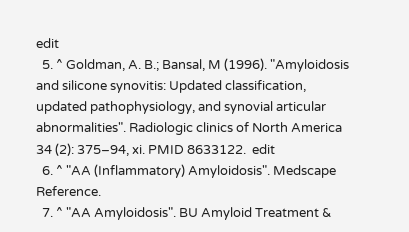edit
  5. ^ Goldman, A. B.; Bansal, M (1996). "Amyloidosis and silicone synovitis: Updated classification, updated pathophysiology, and synovial articular abnormalities". Radiologic clinics of North America 34 (2): 375–94, xi. PMID 8633122.  edit
  6. ^ "AA (Inflammatory) Amyloidosis". Medscape Reference.
  7. ^ "AA Amyloidosis". BU Amyloid Treatment &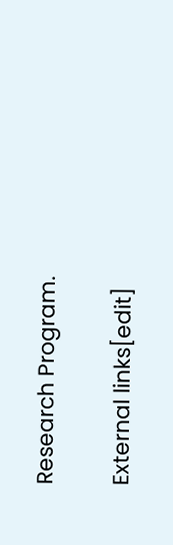Research Program.

External links[edit]